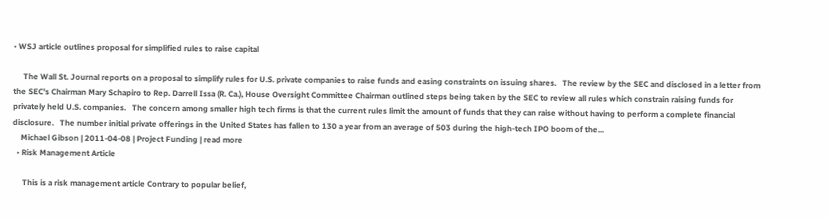• WSJ article outlines proposal for simplified rules to raise capital

     The Wall St. Journal reports on a proposal to simplify rules for U.S. private companies to raise funds and easing constraints on issuing shares.   The review by the SEC and disclosed in a letter from the SEC's Chairman Mary Schapiro to Rep. Darrell Issa (R. Ca.), House Oversight Committee Chairman outlined steps being taken by the SEC to review all rules which constrain raising funds for privately held U.S. companies.   The concern among smaller high tech firms is that the current rules limit the amount of funds that they can raise without having to perform a complete financial disclosure.   The number initial private offerings in the United States has fallen to 130 a year from an average of 503 during the high-tech IPO boom of the...
    Michael Gibson | 2011-04-08 | Project Funding | read more
  • Risk Management Article

     This is a risk management article Contrary to popular belief,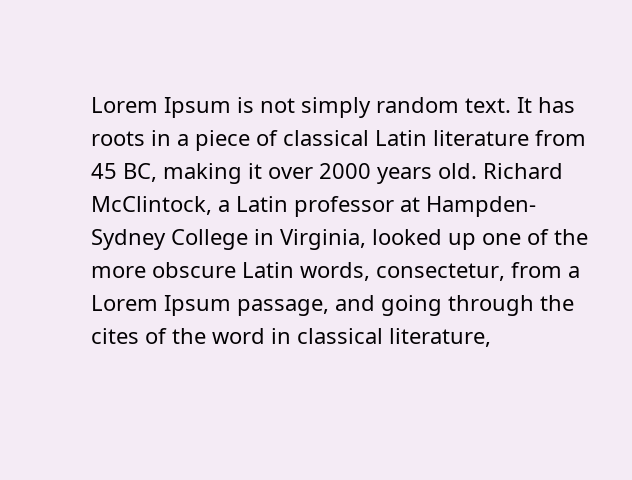Lorem Ipsum is not simply random text. It has roots in a piece of classical Latin literature from 45 BC, making it over 2000 years old. Richard McClintock, a Latin professor at Hampden-Sydney College in Virginia, looked up one of the more obscure Latin words, consectetur, from a Lorem Ipsum passage, and going through the cites of the word in classical literature,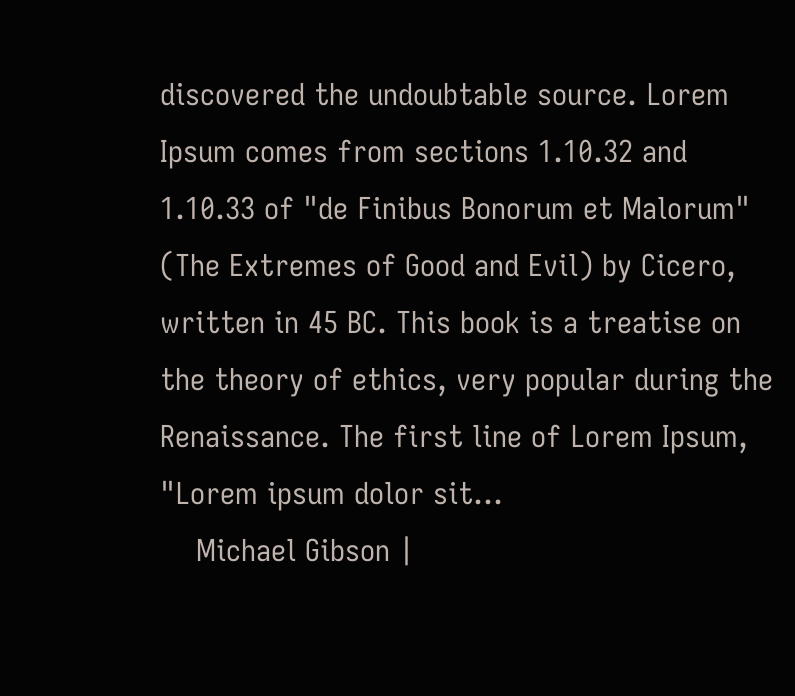discovered the undoubtable source. Lorem Ipsum comes from sections 1.10.32 and 1.10.33 of "de Finibus Bonorum et Malorum" (The Extremes of Good and Evil) by Cicero, written in 45 BC. This book is a treatise on the theory of ethics, very popular during the Renaissance. The first line of Lorem Ipsum, "Lorem ipsum dolor sit...
    Michael Gibson |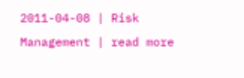2011-04-08 | Risk Management | read more